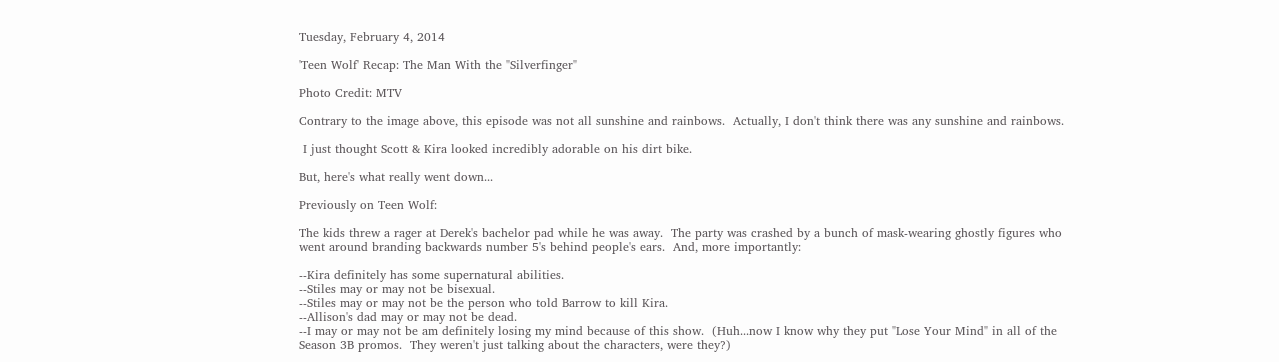Tuesday, February 4, 2014

'Teen Wolf' Recap: The Man With the "Silverfinger"

Photo Credit: MTV

Contrary to the image above, this episode was not all sunshine and rainbows.  Actually, I don't think there was any sunshine and rainbows.

 I just thought Scott & Kira looked incredibly adorable on his dirt bike.

But, here's what really went down...

Previously on Teen Wolf:

The kids threw a rager at Derek's bachelor pad while he was away.  The party was crashed by a bunch of mask-wearing ghostly figures who went around branding backwards number 5's behind people's ears.  And, more importantly:

--Kira definitely has some supernatural abilities.
--Stiles may or may not be bisexual.
--Stiles may or may not be the person who told Barrow to kill Kira.
--Allison's dad may or may not be dead.
--I may or may not be am definitely losing my mind because of this show.  (Huh...now I know why they put "Lose Your Mind" in all of the Season 3B promos.  They weren't just talking about the characters, were they?)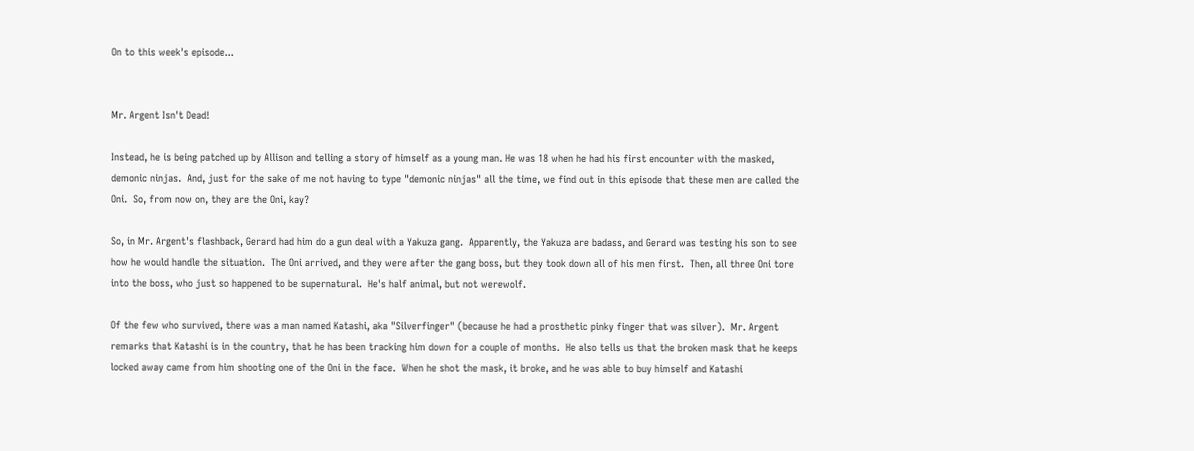On to this week's episode...


Mr. Argent Isn't Dead!

Instead, he is being patched up by Allison and telling a story of himself as a young man. He was 18 when he had his first encounter with the masked, demonic ninjas.  And, just for the sake of me not having to type "demonic ninjas" all the time, we find out in this episode that these men are called the Oni.  So, from now on, they are the Oni, kay?

So, in Mr. Argent's flashback, Gerard had him do a gun deal with a Yakuza gang.  Apparently, the Yakuza are badass, and Gerard was testing his son to see how he would handle the situation.  The Oni arrived, and they were after the gang boss, but they took down all of his men first.  Then, all three Oni tore into the boss, who just so happened to be supernatural.  He's half animal, but not werewolf.

Of the few who survived, there was a man named Katashi, aka "Silverfinger" (because he had a prosthetic pinky finger that was silver).  Mr. Argent remarks that Katashi is in the country, that he has been tracking him down for a couple of months.  He also tells us that the broken mask that he keeps locked away came from him shooting one of the Oni in the face.  When he shot the mask, it broke, and he was able to buy himself and Katashi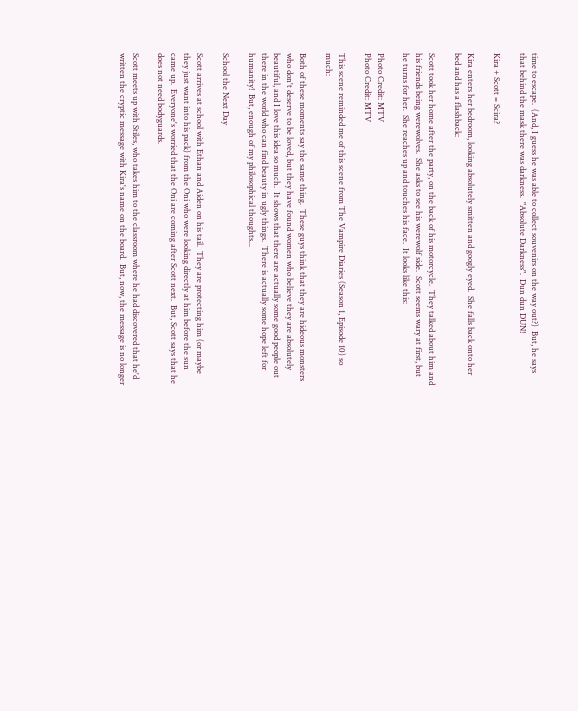time to escape.  (And, I guess he was able to collect souvenirs on the way out?)  But, he says that behind the mask there was darkness.  "Absolute Darkness".  Dun dun DUN!

Kira + Scott = Scira?

Kira enters her bedroom, looking absolutely smitten and googly eyed.  She falls back onto her bed and has a flashback:

Scott took her home after the party, on the back of his motorcycle.  They talked about him and his friends being werewolves.  She asks to see his werewolf side.  Scott seems wary at first, but he turns for her.  She reaches up and touches his face.  It looks like this:

Photo Credit: MTV
Photo Credit: MTV

This scene reminded me of this scene from The Vampire Diaries (Season 1, Episode 10) so much:

Both of these moments say the same thing.  These guys think that they are hideous monsters who don't deserve to be loved, but they have found women who believe they are absolutely beautiful, and I love this idea so much.  It shows that there are actually some good people out there in the world who can find beauty in ugly things.  There is actually some hope left for humanity!  But, enough of my philosophical thoughts...

School the Next Day

Scott arrives at school with Ethan and Aiden on his tail.  They are protecting him (or maybe they just want into his pack) from the Oni who were looking directly at him before the sun came up.  Everyone's worried that the Oni are coming after Scott next.  But, Scott says that he does not need bodyguards.

Scott meets up with Stiles, who takes him to the classroom where he had discovered that he'd written the cryptic message with Kira's name on the board.  But, now, the message is no longer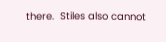there.  Stiles also cannot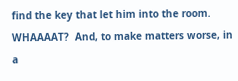find the key that let him into the room.  WHAAAAT?  And, to make matters worse, in a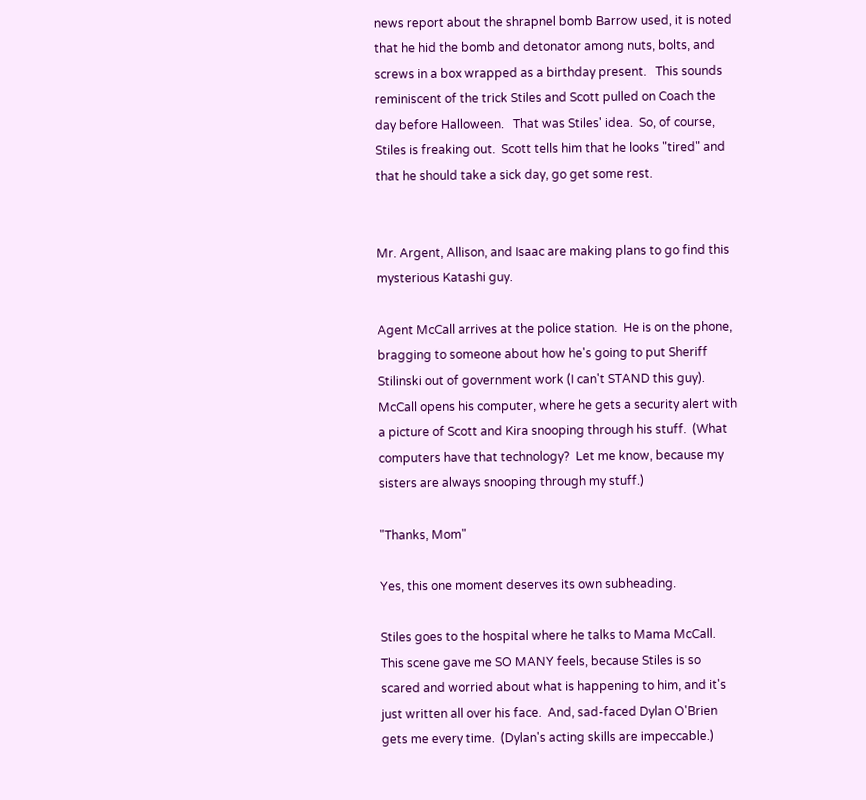news report about the shrapnel bomb Barrow used, it is noted that he hid the bomb and detonator among nuts, bolts, and screws in a box wrapped as a birthday present.   This sounds reminiscent of the trick Stiles and Scott pulled on Coach the day before Halloween.   That was Stiles' idea.  So, of course, Stiles is freaking out.  Scott tells him that he looks "tired" and that he should take a sick day, go get some rest.


Mr. Argent, Allison, and Isaac are making plans to go find this mysterious Katashi guy.

Agent McCall arrives at the police station.  He is on the phone, bragging to someone about how he's going to put Sheriff Stilinski out of government work (I can't STAND this guy).  McCall opens his computer, where he gets a security alert with a picture of Scott and Kira snooping through his stuff.  (What computers have that technology?  Let me know, because my sisters are always snooping through my stuff.)

"Thanks, Mom"

Yes, this one moment deserves its own subheading.

Stiles goes to the hospital where he talks to Mama McCall.  This scene gave me SO MANY feels, because Stiles is so scared and worried about what is happening to him, and it's just written all over his face.  And, sad-faced Dylan O'Brien gets me every time.  (Dylan's acting skills are impeccable.)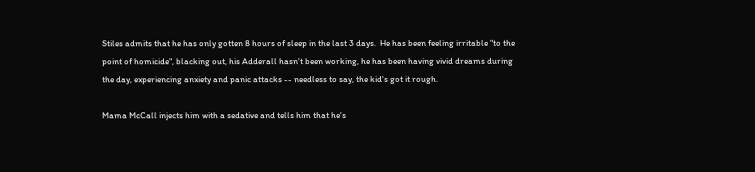Stiles admits that he has only gotten 8 hours of sleep in the last 3 days.  He has been feeling irritable "to the point of homicide", blacking out, his Adderall hasn't been working, he has been having vivid dreams during the day, experiencing anxiety and panic attacks -- needless to say, the kid's got it rough.

Mama McCall injects him with a sedative and tells him that he's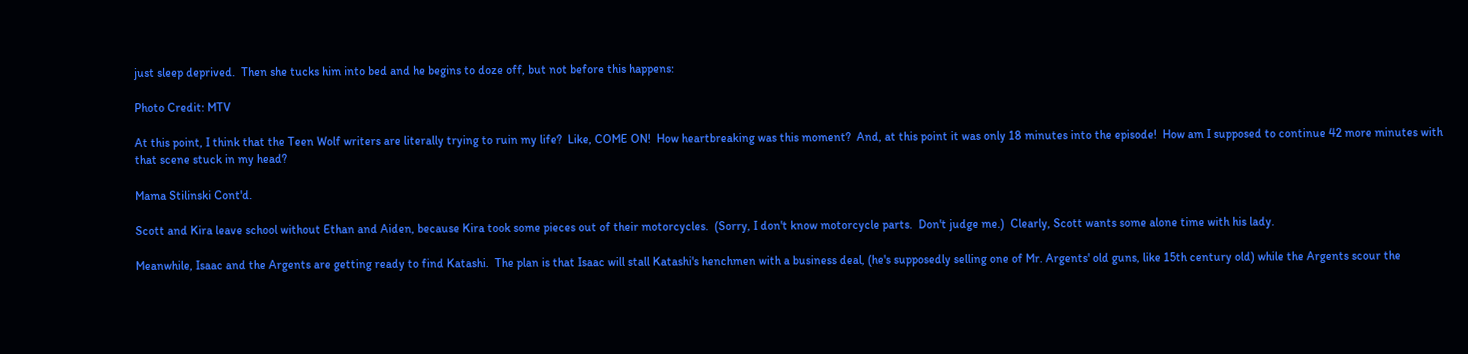just sleep deprived.  Then she tucks him into bed and he begins to doze off, but not before this happens:

Photo Credit: MTV

At this point, I think that the Teen Wolf writers are literally trying to ruin my life?  Like, COME ON!  How heartbreaking was this moment?  And, at this point it was only 18 minutes into the episode!  How am I supposed to continue 42 more minutes with that scene stuck in my head?

Mama Stilinski Cont'd.

Scott and Kira leave school without Ethan and Aiden, because Kira took some pieces out of their motorcycles.  (Sorry, I don't know motorcycle parts.  Don't judge me.)  Clearly, Scott wants some alone time with his lady.

Meanwhile, Isaac and the Argents are getting ready to find Katashi.  The plan is that Isaac will stall Katashi's henchmen with a business deal, (he's supposedly selling one of Mr. Argents' old guns, like 15th century old) while the Argents scour the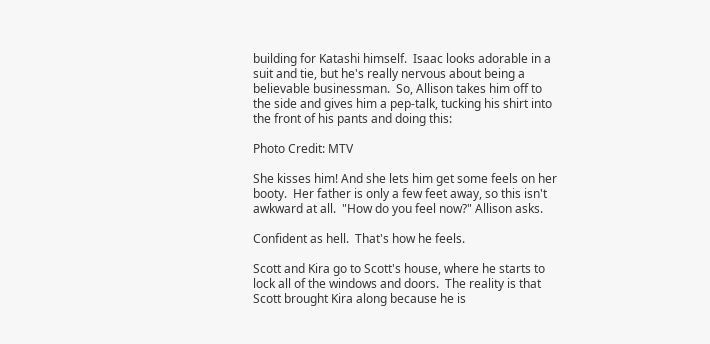building for Katashi himself.  Isaac looks adorable in a suit and tie, but he's really nervous about being a believable businessman.  So, Allison takes him off to the side and gives him a pep-talk, tucking his shirt into the front of his pants and doing this:

Photo Credit: MTV

She kisses him! And she lets him get some feels on her booty.  Her father is only a few feet away, so this isn't awkward at all.  "How do you feel now?" Allison asks.

Confident as hell.  That's how he feels.

Scott and Kira go to Scott's house, where he starts to lock all of the windows and doors.  The reality is that Scott brought Kira along because he is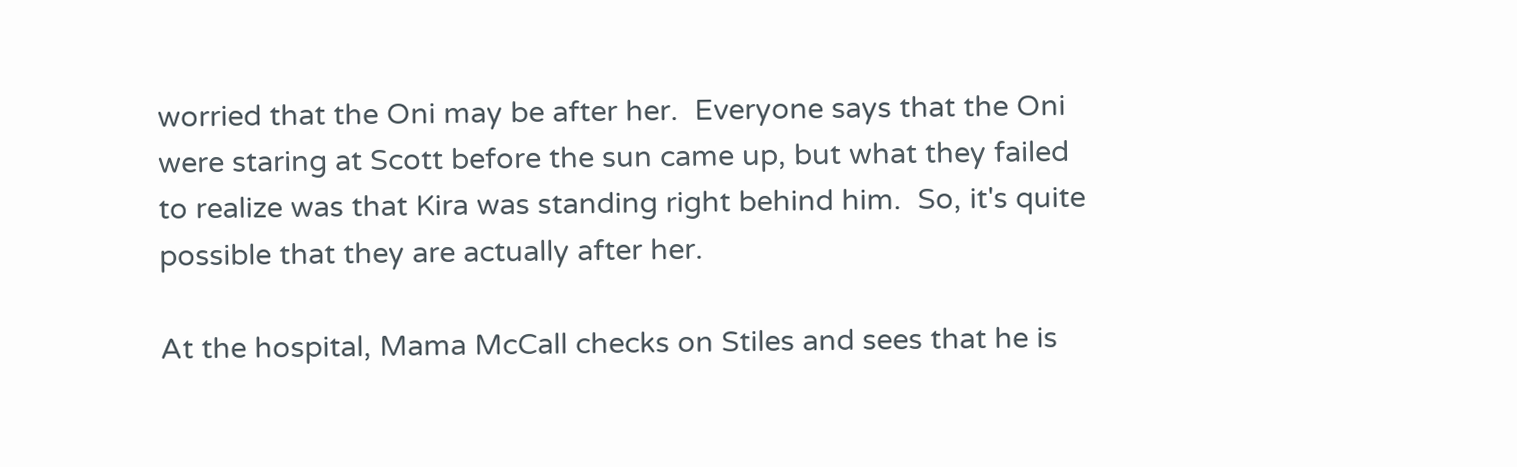worried that the Oni may be after her.  Everyone says that the Oni were staring at Scott before the sun came up, but what they failed to realize was that Kira was standing right behind him.  So, it's quite possible that they are actually after her.

At the hospital, Mama McCall checks on Stiles and sees that he is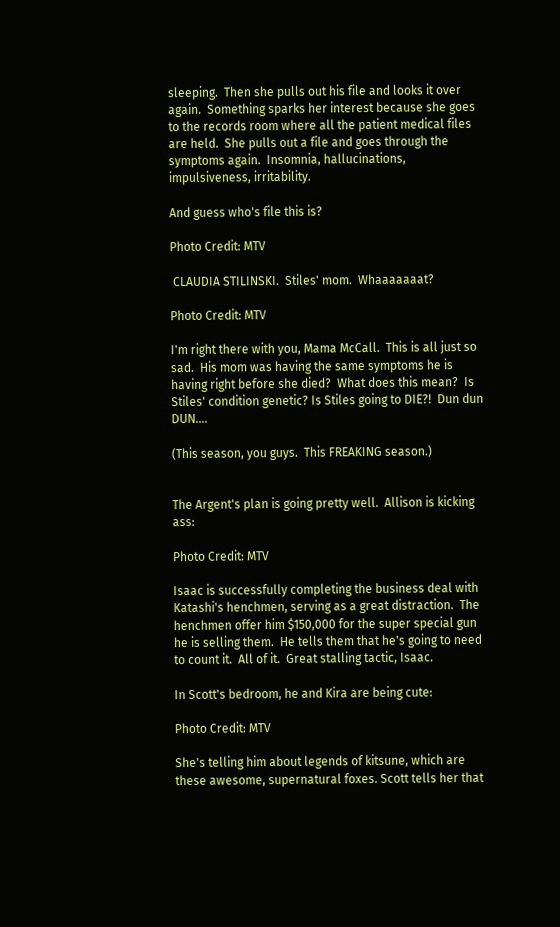sleeping.  Then she pulls out his file and looks it over again.  Something sparks her interest because she goes to the records room where all the patient medical files are held.  She pulls out a file and goes through the symptoms again.  Insomnia, hallucinations, impulsiveness, irritability.

And guess who's file this is?

Photo Credit: MTV

 CLAUDIA STILINSKI.  Stiles' mom.  Whaaaaaaat?

Photo Credit: MTV

I'm right there with you, Mama McCall.  This is all just so sad.  His mom was having the same symptoms he is having right before she died?  What does this mean?  Is Stiles' condition genetic? Is Stiles going to DIE?!  Dun dun DUN....

(This season, you guys.  This FREAKING season.)


The Argent's plan is going pretty well.  Allison is kicking ass:

Photo Credit: MTV

Isaac is successfully completing the business deal with Katashi's henchmen, serving as a great distraction.  The henchmen offer him $150,000 for the super special gun he is selling them.  He tells them that he's going to need to count it.  All of it.  Great stalling tactic, Isaac.

In Scott's bedroom, he and Kira are being cute:

Photo Credit: MTV

She's telling him about legends of kitsune, which are these awesome, supernatural foxes. Scott tells her that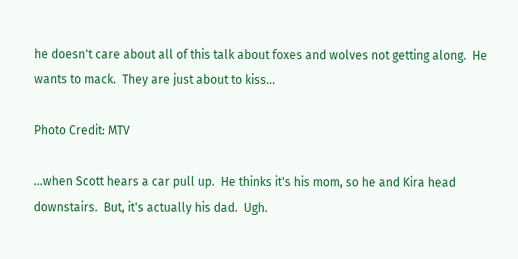he doesn't care about all of this talk about foxes and wolves not getting along.  He wants to mack.  They are just about to kiss...

Photo Credit: MTV

...when Scott hears a car pull up.  He thinks it's his mom, so he and Kira head downstairs.  But, it's actually his dad.  Ugh.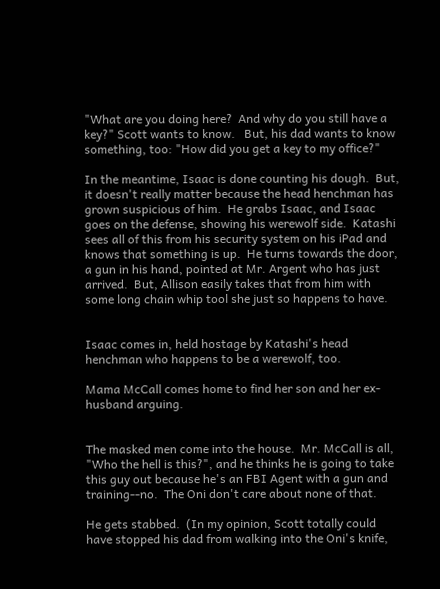"What are you doing here?  And why do you still have a key?" Scott wants to know.   But, his dad wants to know something, too: "How did you get a key to my office?"

In the meantime, Isaac is done counting his dough.  But, it doesn't really matter because the head henchman has grown suspicious of him.  He grabs Isaac, and Isaac goes on the defense, showing his werewolf side.  Katashi sees all of this from his security system on his iPad and knows that something is up.  He turns towards the door, a gun in his hand, pointed at Mr. Argent who has just arrived.  But, Allison easily takes that from him with some long chain whip tool she just so happens to have.


Isaac comes in, held hostage by Katashi's head henchman who happens to be a werewolf, too.

Mama McCall comes home to find her son and her ex-husband arguing.


The masked men come into the house.  Mr. McCall is all, "Who the hell is this?", and he thinks he is going to take this guy out because he's an FBI Agent with a gun and training--no.  The Oni don't care about none of that.

He gets stabbed.  (In my opinion, Scott totally could have stopped his dad from walking into the Oni's knife,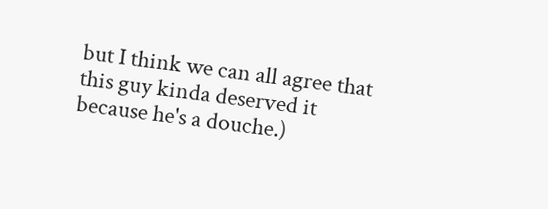but I think we can all agree that this guy kinda deserved it because he's a douche.)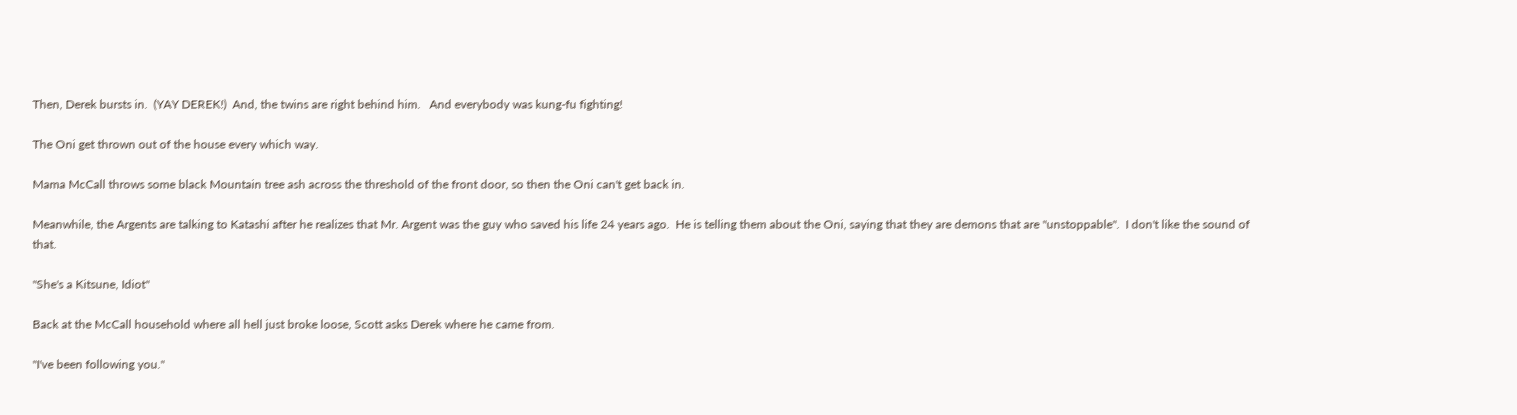Then, Derek bursts in.  (YAY DEREK!)  And, the twins are right behind him.   And everybody was kung-fu fighting!

The Oni get thrown out of the house every which way.

Mama McCall throws some black Mountain tree ash across the threshold of the front door, so then the Oni can't get back in.

Meanwhile, the Argents are talking to Katashi after he realizes that Mr. Argent was the guy who saved his life 24 years ago.  He is telling them about the Oni, saying that they are demons that are "unstoppable".  I don't like the sound of that.

"She's a Kitsune, Idiot"

Back at the McCall household where all hell just broke loose, Scott asks Derek where he came from.

"I've been following you."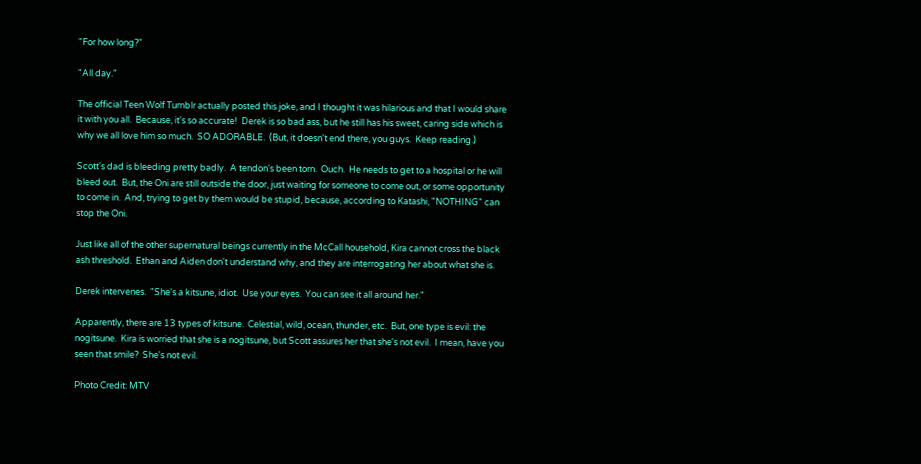"For how long?"

"All day."

The official Teen Wolf Tumblr actually posted this joke, and I thought it was hilarious and that I would share it with you all.  Because, it's so accurate!  Derek is so bad ass, but he still has his sweet, caring side which is why we all love him so much.  SO ADORABLE.  (But, it doesn't end there, you guys.  Keep reading.)

Scott's dad is bleeding pretty badly.  A tendon's been torn.  Ouch.  He needs to get to a hospital or he will bleed out.  But, the Oni are still outside the door, just waiting for someone to come out, or some opportunity to come in.  And, trying to get by them would be stupid, because, according to Katashi, "NOTHING" can stop the Oni.

Just like all of the other supernatural beings currently in the McCall household, Kira cannot cross the black ash threshold.  Ethan and Aiden don't understand why, and they are interrogating her about what she is.

Derek intervenes.  "She's a kitsune, idiot.  Use your eyes.  You can see it all around her."

Apparently, there are 13 types of kitsune.  Celestial, wild, ocean, thunder, etc.  But, one type is evil: the nogitsune.  Kira is worried that she is a nogitsune, but Scott assures her that she's not evil.  I mean, have you seen that smile?  She's not evil.

Photo Credit: MTV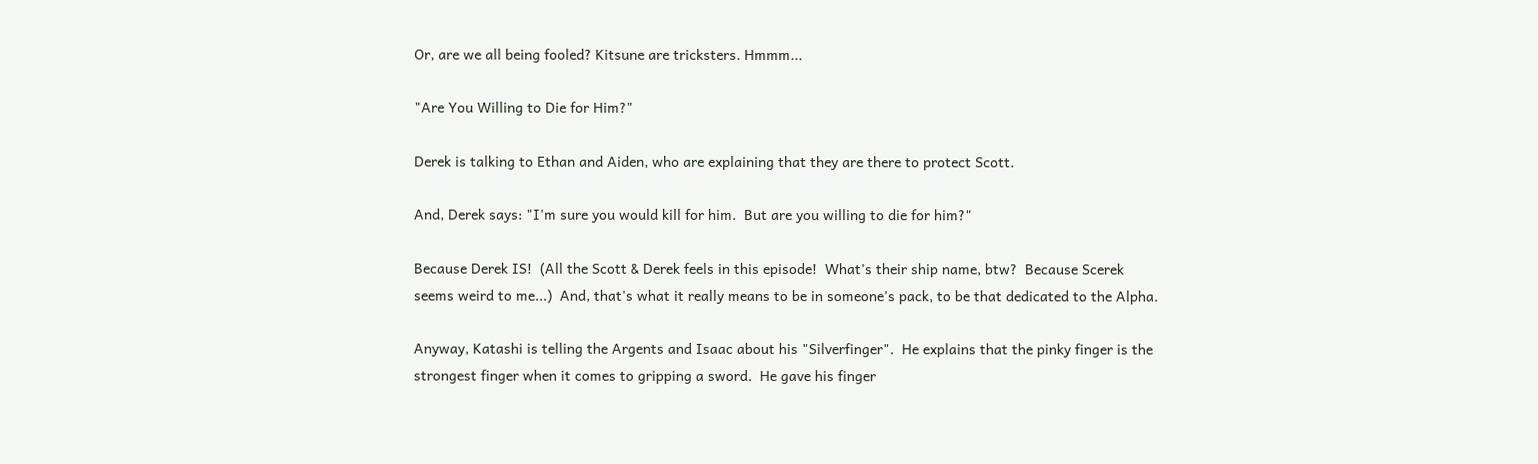Or, are we all being fooled? Kitsune are tricksters. Hmmm...

"Are You Willing to Die for Him?"

Derek is talking to Ethan and Aiden, who are explaining that they are there to protect Scott.

And, Derek says: "I'm sure you would kill for him.  But are you willing to die for him?"

Because Derek IS!  (All the Scott & Derek feels in this episode!  What's their ship name, btw?  Because Scerek seems weird to me...)  And, that's what it really means to be in someone's pack, to be that dedicated to the Alpha.

Anyway, Katashi is telling the Argents and Isaac about his "Silverfinger".  He explains that the pinky finger is the strongest finger when it comes to gripping a sword.  He gave his finger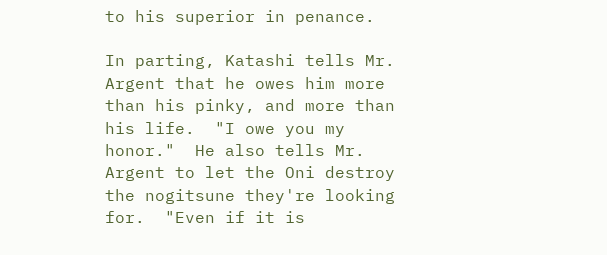to his superior in penance.

In parting, Katashi tells Mr. Argent that he owes him more than his pinky, and more than his life.  "I owe you my honor."  He also tells Mr. Argent to let the Oni destroy the nogitsune they're looking for.  "Even if it is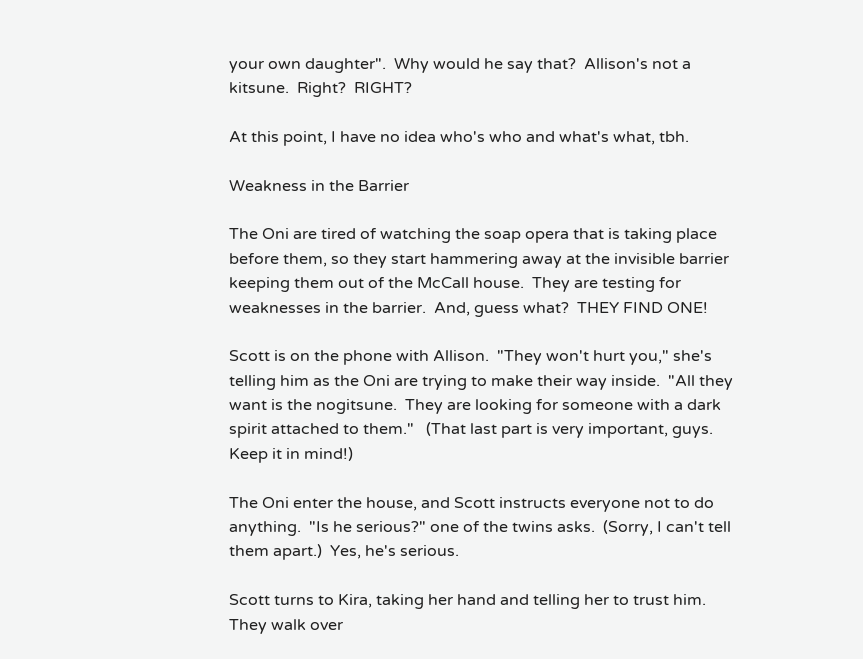your own daughter".  Why would he say that?  Allison's not a kitsune.  Right?  RIGHT?

At this point, I have no idea who's who and what's what, tbh.

Weakness in the Barrier

The Oni are tired of watching the soap opera that is taking place before them, so they start hammering away at the invisible barrier keeping them out of the McCall house.  They are testing for weaknesses in the barrier.  And, guess what?  THEY FIND ONE!

Scott is on the phone with Allison.  "They won't hurt you," she's telling him as the Oni are trying to make their way inside.  "All they want is the nogitsune.  They are looking for someone with a dark spirit attached to them."   (That last part is very important, guys.  Keep it in mind!)

The Oni enter the house, and Scott instructs everyone not to do anything.  "Is he serious?" one of the twins asks.  (Sorry, I can't tell them apart.)  Yes, he's serious.

Scott turns to Kira, taking her hand and telling her to trust him.  They walk over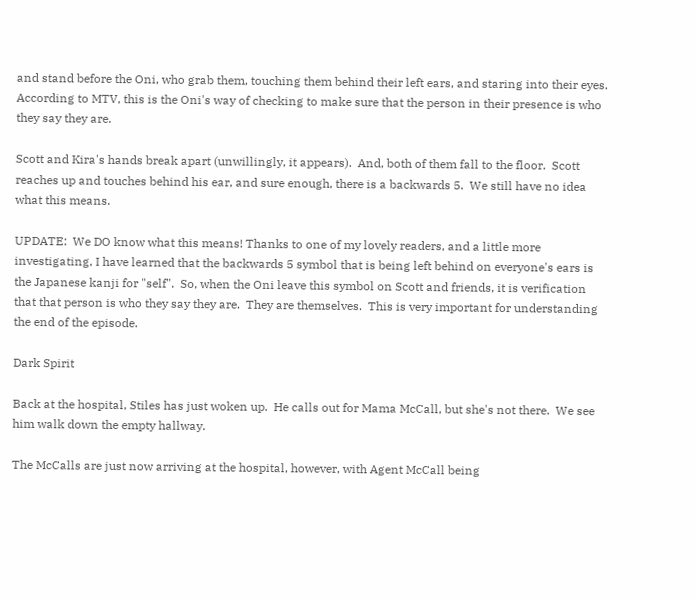and stand before the Oni, who grab them, touching them behind their left ears, and staring into their eyes.  According to MTV, this is the Oni's way of checking to make sure that the person in their presence is who they say they are.

Scott and Kira's hands break apart (unwillingly, it appears).  And, both of them fall to the floor.  Scott reaches up and touches behind his ear, and sure enough, there is a backwards 5.  We still have no idea what this means.

UPDATE:  We DO know what this means! Thanks to one of my lovely readers, and a little more investigating, I have learned that the backwards 5 symbol that is being left behind on everyone's ears is the Japanese kanji for "self".  So, when the Oni leave this symbol on Scott and friends, it is verification that that person is who they say they are.  They are themselves.  This is very important for understanding the end of the episode.

Dark Spirit

Back at the hospital, Stiles has just woken up.  He calls out for Mama McCall, but she's not there.  We see him walk down the empty hallway.

The McCalls are just now arriving at the hospital, however, with Agent McCall being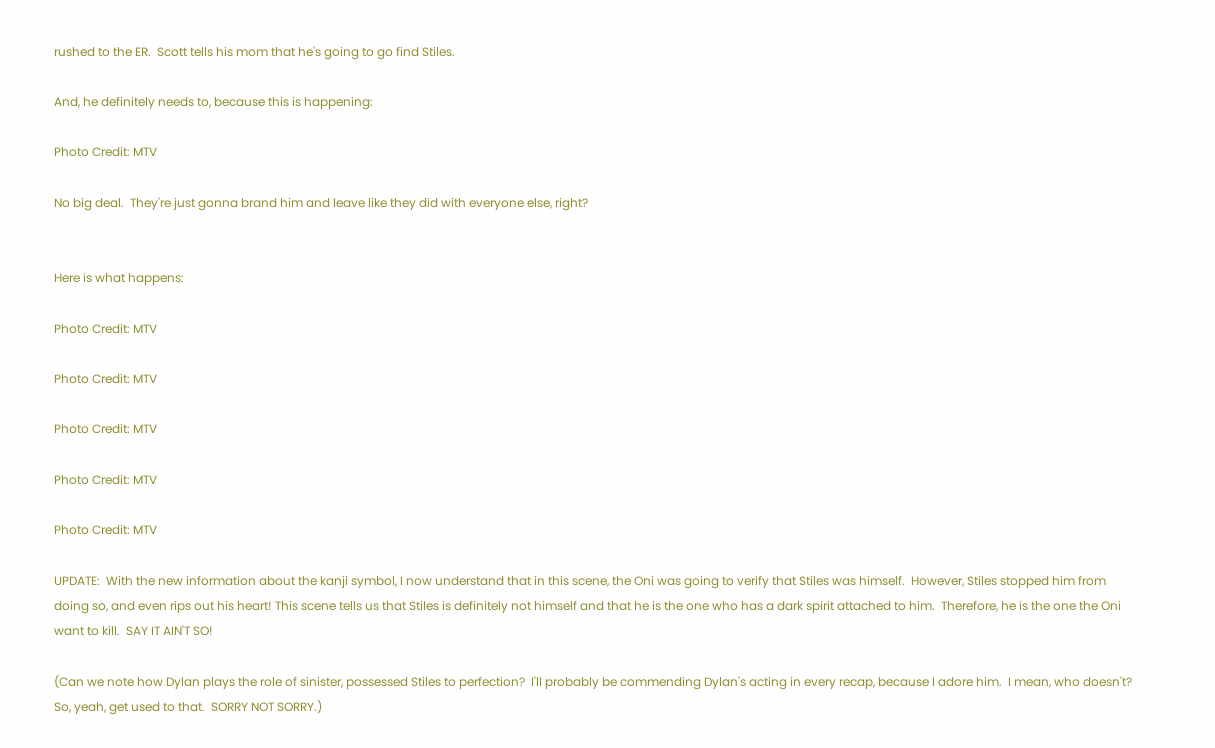rushed to the ER.  Scott tells his mom that he's going to go find Stiles.

And, he definitely needs to, because this is happening:

Photo Credit: MTV

No big deal.  They're just gonna brand him and leave like they did with everyone else, right?


Here is what happens:

Photo Credit: MTV

Photo Credit: MTV

Photo Credit: MTV

Photo Credit: MTV

Photo Credit: MTV

UPDATE:  With the new information about the kanji symbol, I now understand that in this scene, the Oni was going to verify that Stiles was himself.  However, Stiles stopped him from doing so, and even rips out his heart! This scene tells us that Stiles is definitely not himself and that he is the one who has a dark spirit attached to him.  Therefore, he is the one the Oni want to kill.  SAY IT AIN'T SO!

(Can we note how Dylan plays the role of sinister, possessed Stiles to perfection?  I'll probably be commending Dylan's acting in every recap, because I adore him.  I mean, who doesn't?  So, yeah, get used to that.  SORRY NOT SORRY.)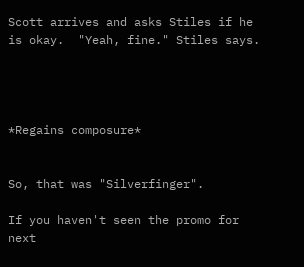Scott arrives and asks Stiles if he is okay.  "Yeah, fine." Stiles says.




*Regains composure*


So, that was "Silverfinger".

If you haven't seen the promo for next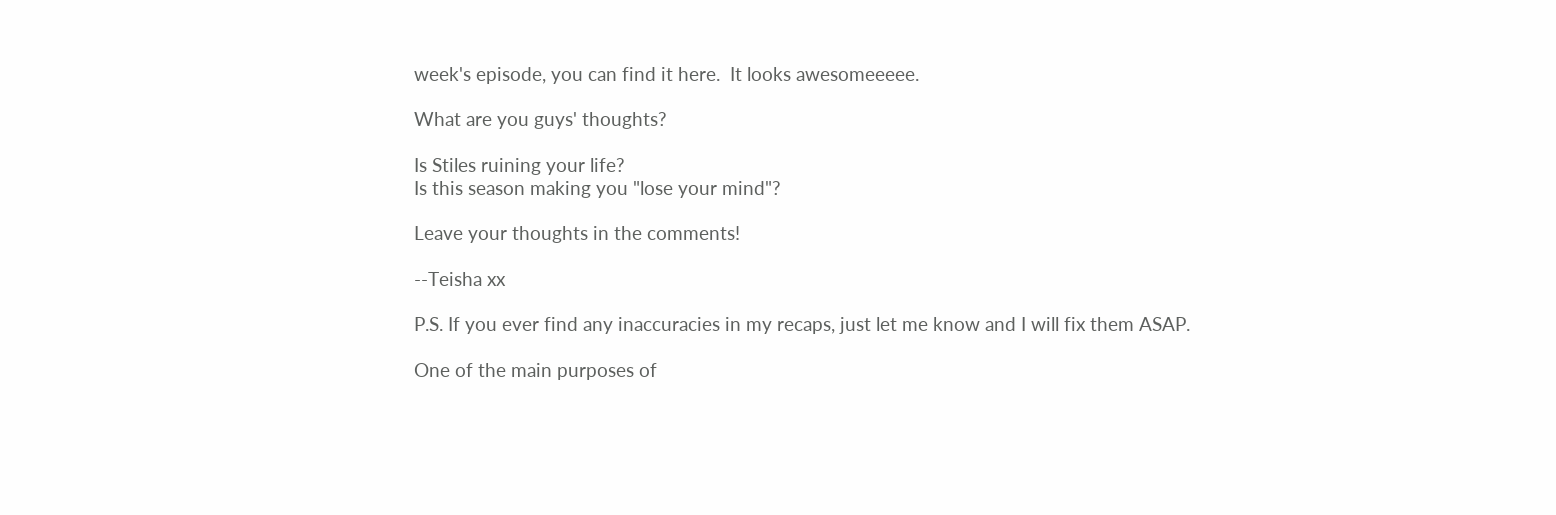week's episode, you can find it here.  It looks awesomeeeee.

What are you guys' thoughts?

Is Stiles ruining your life?
Is this season making you "lose your mind"?

Leave your thoughts in the comments!

--Teisha xx

P.S. If you ever find any inaccuracies in my recaps, just let me know and I will fix them ASAP.

One of the main purposes of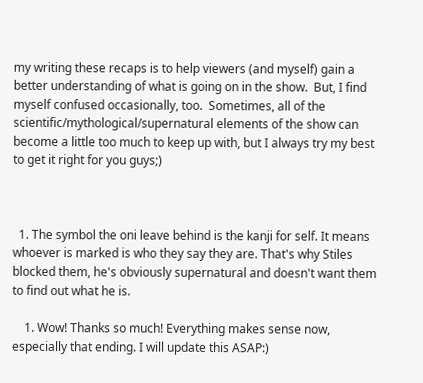my writing these recaps is to help viewers (and myself) gain a better understanding of what is going on in the show.  But, I find myself confused occasionally, too.  Sometimes, all of the scientific/mythological/supernatural elements of the show can become a little too much to keep up with, but I always try my best to get it right for you guys;)



  1. The symbol the oni leave behind is the kanji for self. It means whoever is marked is who they say they are. That's why Stiles blocked them, he's obviously supernatural and doesn't want them to find out what he is.

    1. Wow! Thanks so much! Everything makes sense now, especially that ending. I will update this ASAP:)